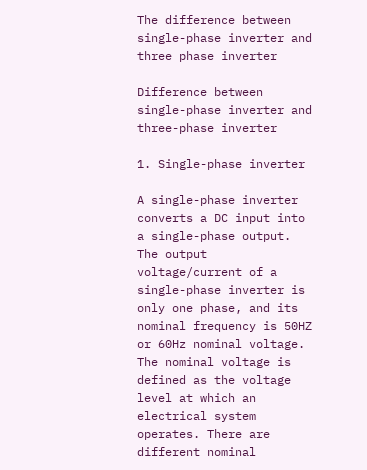The difference between single-phase inverter and three phase inverter

Difference between single-phase inverter and three-phase inverter

1. Single-phase inverter

A single-phase inverter converts a DC input into a single-phase output. The output voltage/current of a single-phase inverter is only one phase, and its nominal frequency is 50HZ or 60Hz nominal voltage. The nominal voltage is defined as the voltage level at which an electrical system operates. There are different nominal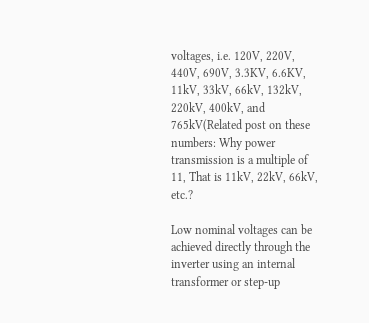voltages, i.e. 120V, 220V, 440V, 690V, 3.3KV, 6.6KV, 11kV, 33kV, 66kV, 132kV, 220kV, 400kV, and 765kV(Related post on these numbers: Why power transmission is a multiple of 11, That is 11kV, 22kV, 66kV, etc.?

Low nominal voltages can be achieved directly through the inverter using an internal transformer or step-up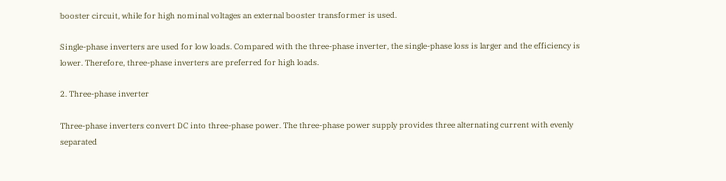booster circuit, while for high nominal voltages an external booster transformer is used.

Single-phase inverters are used for low loads. Compared with the three-phase inverter, the single-phase loss is larger and the efficiency is lower. Therefore, three-phase inverters are preferred for high loads.

2. Three-phase inverter

Three-phase inverters convert DC into three-phase power. The three-phase power supply provides three alternating current with evenly separated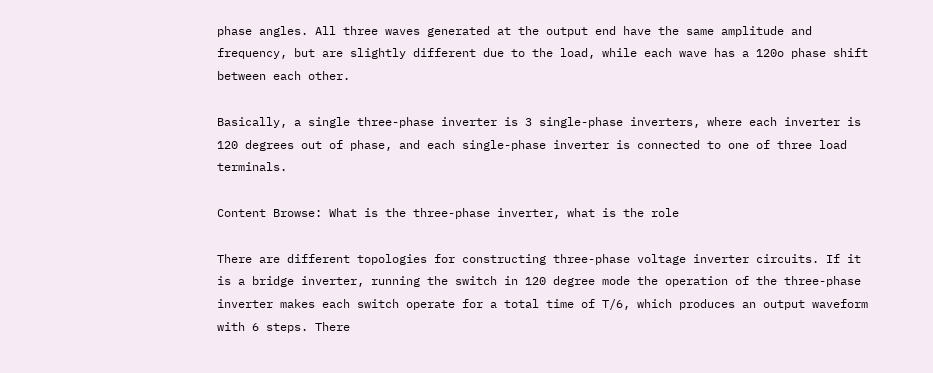phase angles. All three waves generated at the output end have the same amplitude and frequency, but are slightly different due to the load, while each wave has a 120o phase shift between each other.

Basically, a single three-phase inverter is 3 single-phase inverters, where each inverter is 120 degrees out of phase, and each single-phase inverter is connected to one of three load terminals.

Content Browse: What is the three-phase inverter, what is the role

There are different topologies for constructing three-phase voltage inverter circuits. If it is a bridge inverter, running the switch in 120 degree mode the operation of the three-phase inverter makes each switch operate for a total time of T/6, which produces an output waveform with 6 steps. There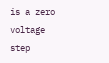is a zero voltage step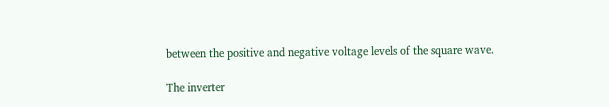between the positive and negative voltage levels of the square wave.

The inverter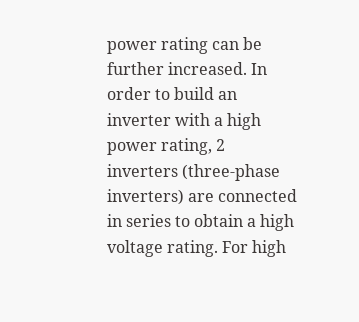power rating can be further increased. In order to build an inverter with a high power rating, 2 inverters (three-phase inverters) are connected in series to obtain a high voltage rating. For high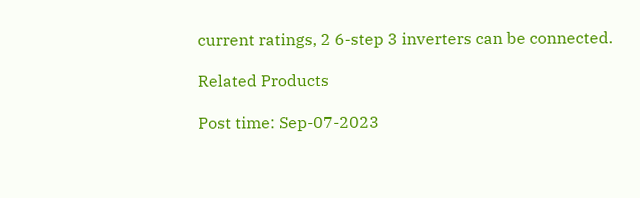current ratings, 2 6-step 3 inverters can be connected.

Related Products

Post time: Sep-07-2023